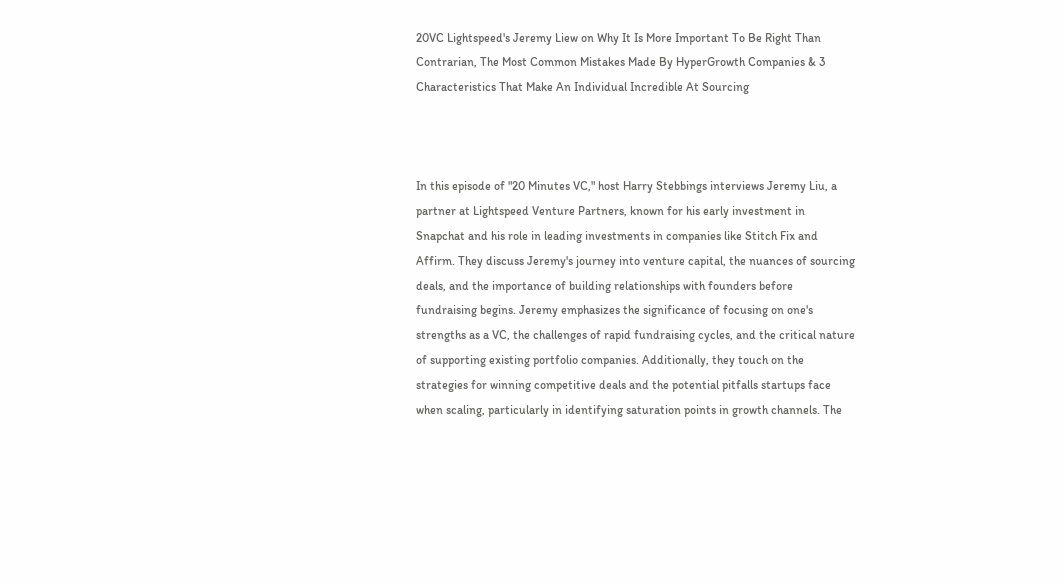20VC Lightspeed's Jeremy Liew on Why It Is More Important To Be Right Than Contrarian, The Most Common Mistakes Made By HyperGrowth Companies & 3 Characteristics That Make An Individual Incredible At Sourcing



In this episode of "20 Minutes VC," host Harry Stebbings interviews Jeremy Liu, a partner at Lightspeed Venture Partners, known for his early investment in Snapchat and his role in leading investments in companies like Stitch Fix and Affirm. They discuss Jeremy's journey into venture capital, the nuances of sourcing deals, and the importance of building relationships with founders before fundraising begins. Jeremy emphasizes the significance of focusing on one's strengths as a VC, the challenges of rapid fundraising cycles, and the critical nature of supporting existing portfolio companies. Additionally, they touch on the strategies for winning competitive deals and the potential pitfalls startups face when scaling, particularly in identifying saturation points in growth channels. The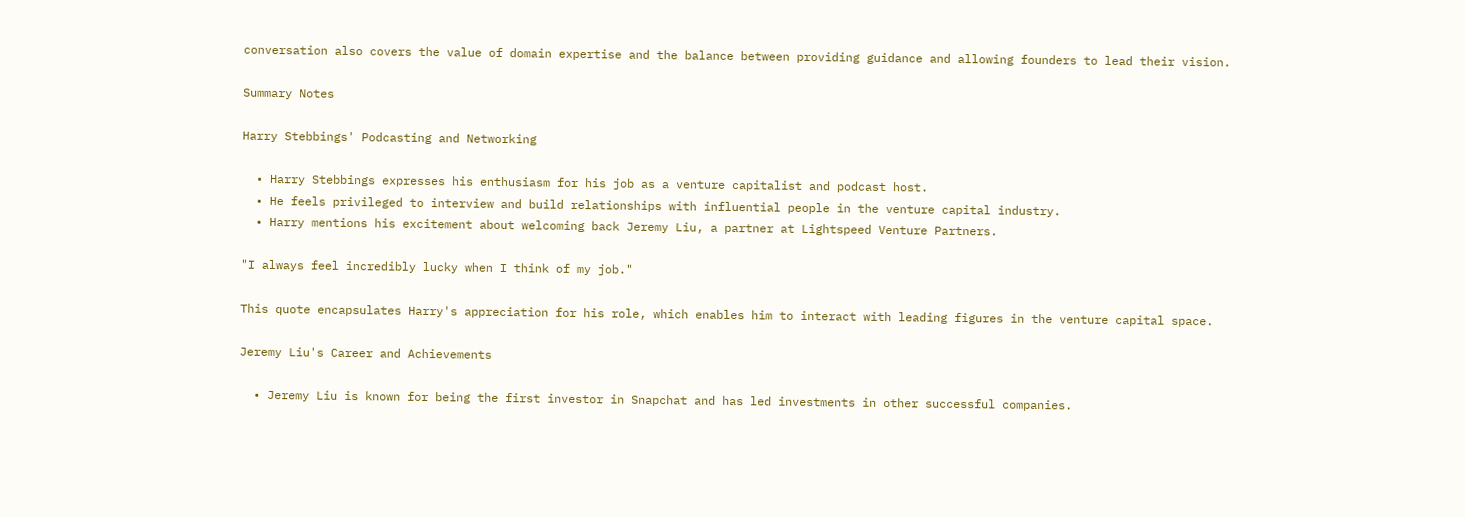conversation also covers the value of domain expertise and the balance between providing guidance and allowing founders to lead their vision.

Summary Notes

Harry Stebbings' Podcasting and Networking

  • Harry Stebbings expresses his enthusiasm for his job as a venture capitalist and podcast host.
  • He feels privileged to interview and build relationships with influential people in the venture capital industry.
  • Harry mentions his excitement about welcoming back Jeremy Liu, a partner at Lightspeed Venture Partners.

"I always feel incredibly lucky when I think of my job."

This quote encapsulates Harry's appreciation for his role, which enables him to interact with leading figures in the venture capital space.

Jeremy Liu's Career and Achievements

  • Jeremy Liu is known for being the first investor in Snapchat and has led investments in other successful companies.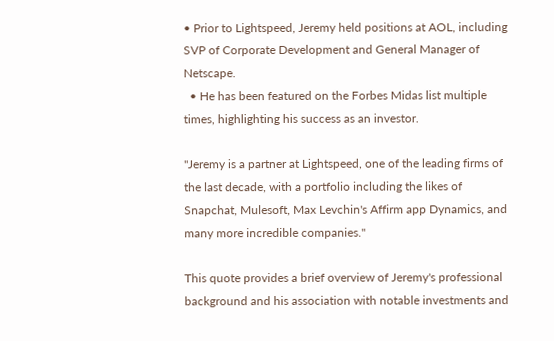• Prior to Lightspeed, Jeremy held positions at AOL, including SVP of Corporate Development and General Manager of Netscape.
  • He has been featured on the Forbes Midas list multiple times, highlighting his success as an investor.

"Jeremy is a partner at Lightspeed, one of the leading firms of the last decade, with a portfolio including the likes of Snapchat, Mulesoft, Max Levchin's Affirm app Dynamics, and many more incredible companies."

This quote provides a brief overview of Jeremy's professional background and his association with notable investments and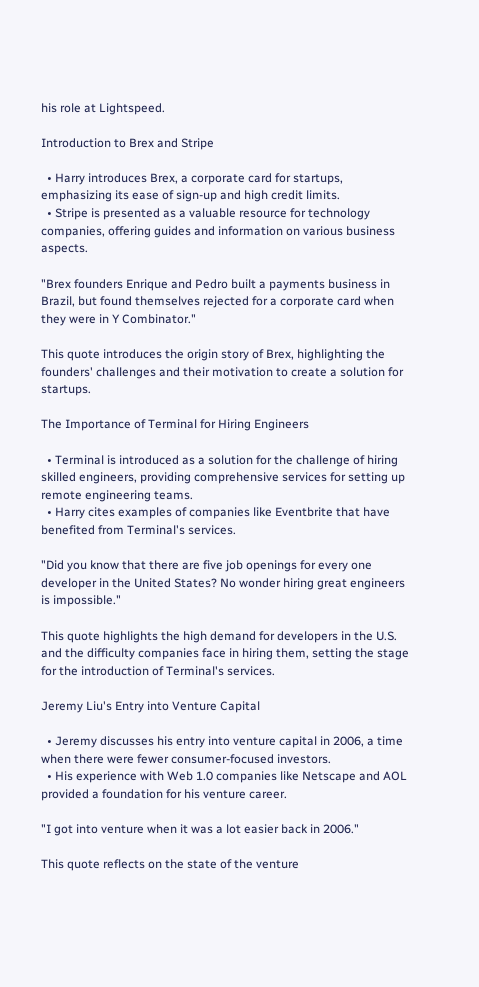his role at Lightspeed.

Introduction to Brex and Stripe

  • Harry introduces Brex, a corporate card for startups, emphasizing its ease of sign-up and high credit limits.
  • Stripe is presented as a valuable resource for technology companies, offering guides and information on various business aspects.

"Brex founders Enrique and Pedro built a payments business in Brazil, but found themselves rejected for a corporate card when they were in Y Combinator."

This quote introduces the origin story of Brex, highlighting the founders' challenges and their motivation to create a solution for startups.

The Importance of Terminal for Hiring Engineers

  • Terminal is introduced as a solution for the challenge of hiring skilled engineers, providing comprehensive services for setting up remote engineering teams.
  • Harry cites examples of companies like Eventbrite that have benefited from Terminal's services.

"Did you know that there are five job openings for every one developer in the United States? No wonder hiring great engineers is impossible."

This quote highlights the high demand for developers in the U.S. and the difficulty companies face in hiring them, setting the stage for the introduction of Terminal's services.

Jeremy Liu's Entry into Venture Capital

  • Jeremy discusses his entry into venture capital in 2006, a time when there were fewer consumer-focused investors.
  • His experience with Web 1.0 companies like Netscape and AOL provided a foundation for his venture career.

"I got into venture when it was a lot easier back in 2006."

This quote reflects on the state of the venture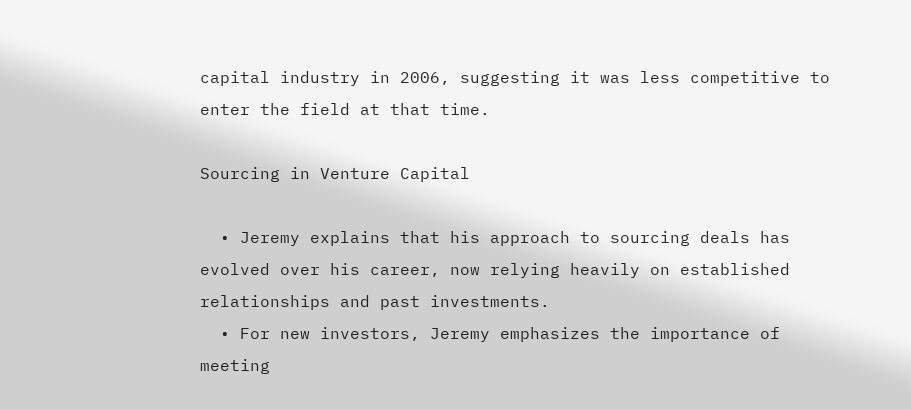capital industry in 2006, suggesting it was less competitive to enter the field at that time.

Sourcing in Venture Capital

  • Jeremy explains that his approach to sourcing deals has evolved over his career, now relying heavily on established relationships and past investments.
  • For new investors, Jeremy emphasizes the importance of meeting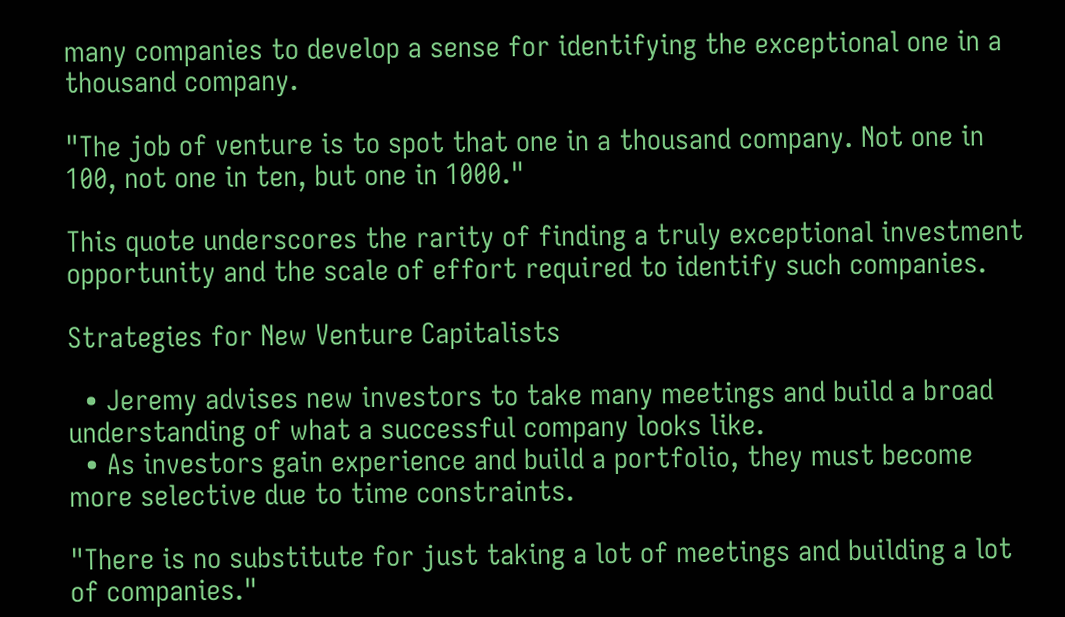many companies to develop a sense for identifying the exceptional one in a thousand company.

"The job of venture is to spot that one in a thousand company. Not one in 100, not one in ten, but one in 1000."

This quote underscores the rarity of finding a truly exceptional investment opportunity and the scale of effort required to identify such companies.

Strategies for New Venture Capitalists

  • Jeremy advises new investors to take many meetings and build a broad understanding of what a successful company looks like.
  • As investors gain experience and build a portfolio, they must become more selective due to time constraints.

"There is no substitute for just taking a lot of meetings and building a lot of companies."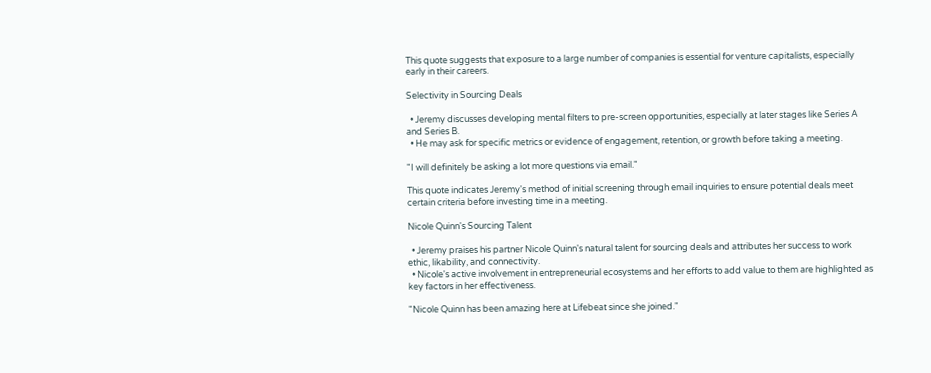This quote suggests that exposure to a large number of companies is essential for venture capitalists, especially early in their careers.

Selectivity in Sourcing Deals

  • Jeremy discusses developing mental filters to pre-screen opportunities, especially at later stages like Series A and Series B.
  • He may ask for specific metrics or evidence of engagement, retention, or growth before taking a meeting.

"I will definitely be asking a lot more questions via email."

This quote indicates Jeremy's method of initial screening through email inquiries to ensure potential deals meet certain criteria before investing time in a meeting.

Nicole Quinn's Sourcing Talent

  • Jeremy praises his partner Nicole Quinn's natural talent for sourcing deals and attributes her success to work ethic, likability, and connectivity.
  • Nicole's active involvement in entrepreneurial ecosystems and her efforts to add value to them are highlighted as key factors in her effectiveness.

"Nicole Quinn has been amazing here at Lifebeat since she joined."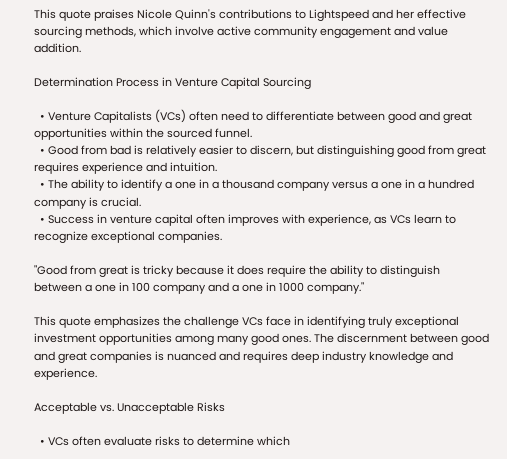This quote praises Nicole Quinn's contributions to Lightspeed and her effective sourcing methods, which involve active community engagement and value addition.

Determination Process in Venture Capital Sourcing

  • Venture Capitalists (VCs) often need to differentiate between good and great opportunities within the sourced funnel.
  • Good from bad is relatively easier to discern, but distinguishing good from great requires experience and intuition.
  • The ability to identify a one in a thousand company versus a one in a hundred company is crucial.
  • Success in venture capital often improves with experience, as VCs learn to recognize exceptional companies.

"Good from great is tricky because it does require the ability to distinguish between a one in 100 company and a one in 1000 company."

This quote emphasizes the challenge VCs face in identifying truly exceptional investment opportunities among many good ones. The discernment between good and great companies is nuanced and requires deep industry knowledge and experience.

Acceptable vs. Unacceptable Risks

  • VCs often evaluate risks to determine which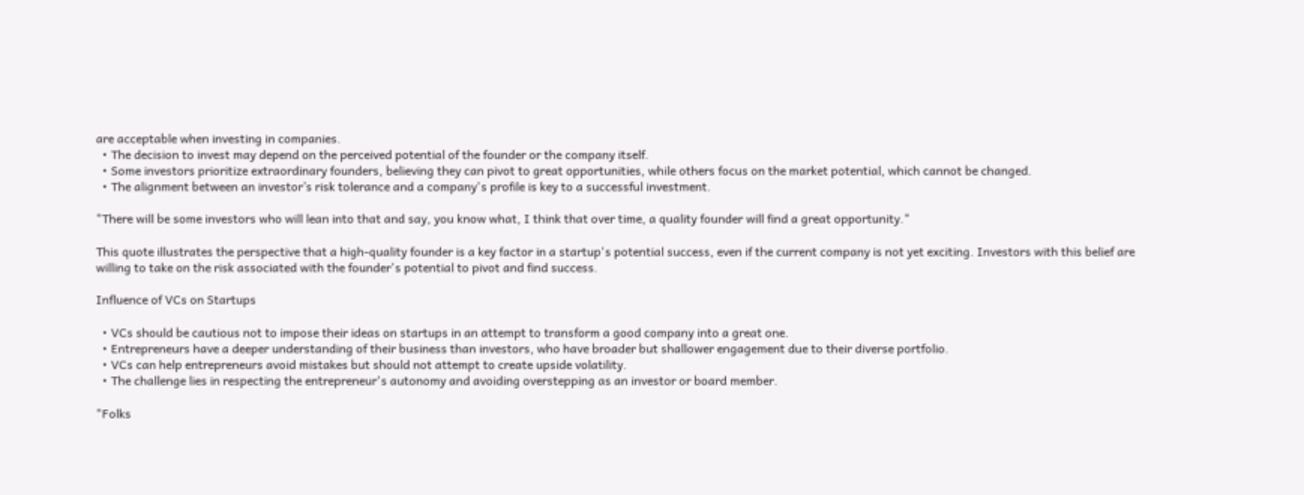are acceptable when investing in companies.
  • The decision to invest may depend on the perceived potential of the founder or the company itself.
  • Some investors prioritize extraordinary founders, believing they can pivot to great opportunities, while others focus on the market potential, which cannot be changed.
  • The alignment between an investor’s risk tolerance and a company's profile is key to a successful investment.

"There will be some investors who will lean into that and say, you know what, I think that over time, a quality founder will find a great opportunity."

This quote illustrates the perspective that a high-quality founder is a key factor in a startup's potential success, even if the current company is not yet exciting. Investors with this belief are willing to take on the risk associated with the founder's potential to pivot and find success.

Influence of VCs on Startups

  • VCs should be cautious not to impose their ideas on startups in an attempt to transform a good company into a great one.
  • Entrepreneurs have a deeper understanding of their business than investors, who have broader but shallower engagement due to their diverse portfolio.
  • VCs can help entrepreneurs avoid mistakes but should not attempt to create upside volatility.
  • The challenge lies in respecting the entrepreneur's autonomy and avoiding overstepping as an investor or board member.

"Folks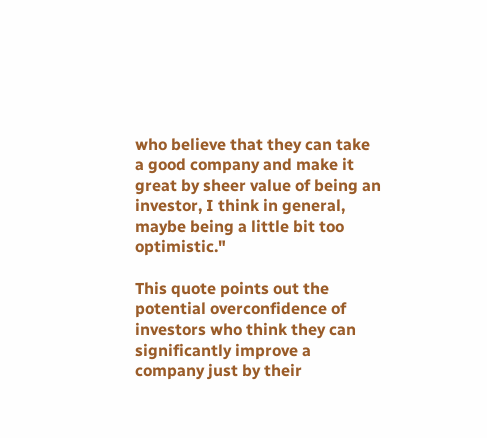who believe that they can take a good company and make it great by sheer value of being an investor, I think in general, maybe being a little bit too optimistic."

This quote points out the potential overconfidence of investors who think they can significantly improve a company just by their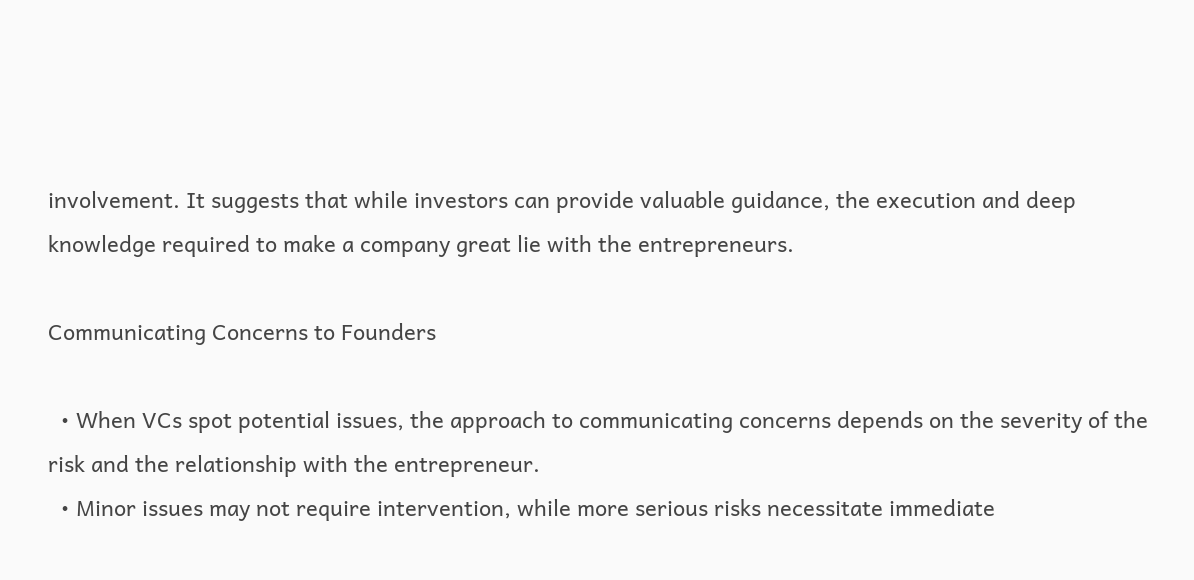involvement. It suggests that while investors can provide valuable guidance, the execution and deep knowledge required to make a company great lie with the entrepreneurs.

Communicating Concerns to Founders

  • When VCs spot potential issues, the approach to communicating concerns depends on the severity of the risk and the relationship with the entrepreneur.
  • Minor issues may not require intervention, while more serious risks necessitate immediate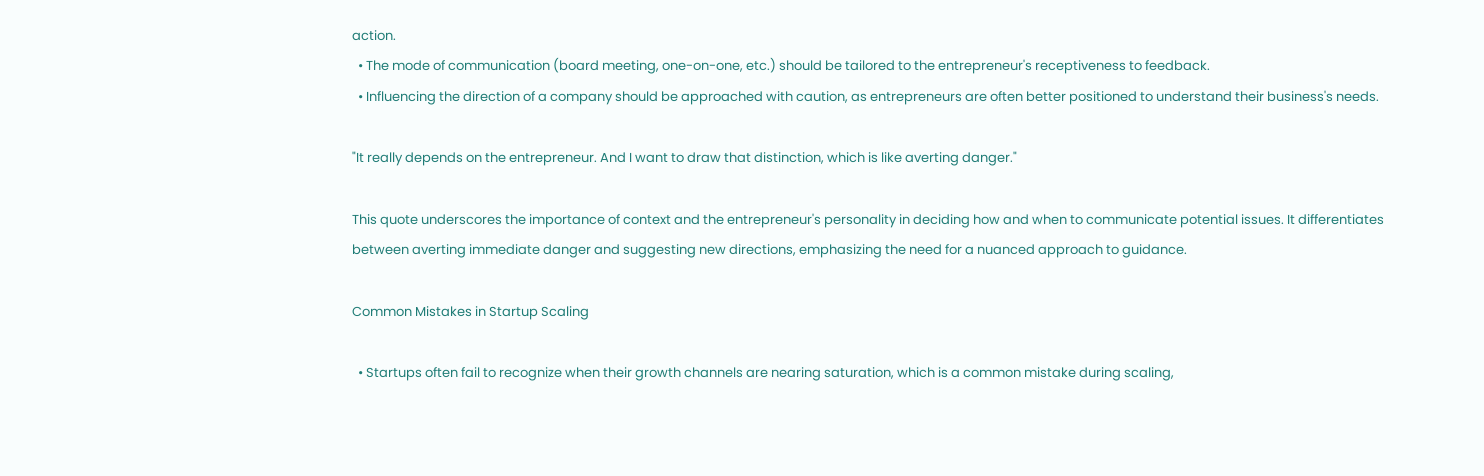action.
  • The mode of communication (board meeting, one-on-one, etc.) should be tailored to the entrepreneur's receptiveness to feedback.
  • Influencing the direction of a company should be approached with caution, as entrepreneurs are often better positioned to understand their business's needs.

"It really depends on the entrepreneur. And I want to draw that distinction, which is like averting danger."

This quote underscores the importance of context and the entrepreneur's personality in deciding how and when to communicate potential issues. It differentiates between averting immediate danger and suggesting new directions, emphasizing the need for a nuanced approach to guidance.

Common Mistakes in Startup Scaling

  • Startups often fail to recognize when their growth channels are nearing saturation, which is a common mistake during scaling,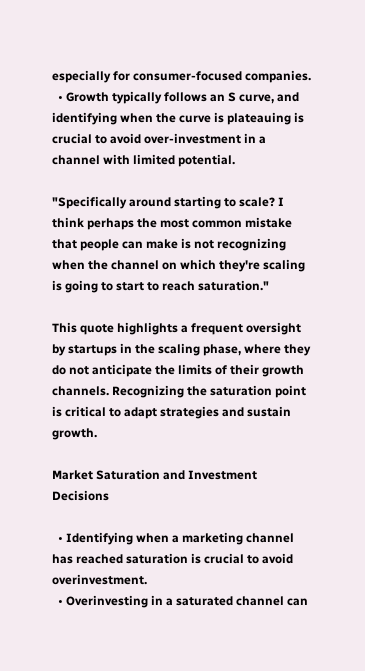especially for consumer-focused companies.
  • Growth typically follows an S curve, and identifying when the curve is plateauing is crucial to avoid over-investment in a channel with limited potential.

"Specifically around starting to scale? I think perhaps the most common mistake that people can make is not recognizing when the channel on which they're scaling is going to start to reach saturation."

This quote highlights a frequent oversight by startups in the scaling phase, where they do not anticipate the limits of their growth channels. Recognizing the saturation point is critical to adapt strategies and sustain growth.

Market Saturation and Investment Decisions

  • Identifying when a marketing channel has reached saturation is crucial to avoid overinvestment.
  • Overinvesting in a saturated channel can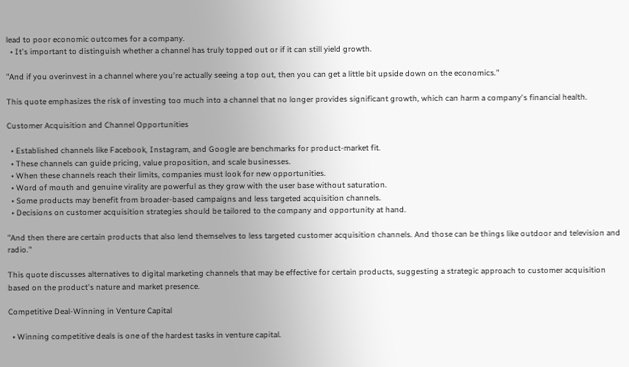lead to poor economic outcomes for a company.
  • It's important to distinguish whether a channel has truly topped out or if it can still yield growth.

"And if you overinvest in a channel where you're actually seeing a top out, then you can get a little bit upside down on the economics."

This quote emphasizes the risk of investing too much into a channel that no longer provides significant growth, which can harm a company's financial health.

Customer Acquisition and Channel Opportunities

  • Established channels like Facebook, Instagram, and Google are benchmarks for product-market fit.
  • These channels can guide pricing, value proposition, and scale businesses.
  • When these channels reach their limits, companies must look for new opportunities.
  • Word of mouth and genuine virality are powerful as they grow with the user base without saturation.
  • Some products may benefit from broader-based campaigns and less targeted acquisition channels.
  • Decisions on customer acquisition strategies should be tailored to the company and opportunity at hand.

"And then there are certain products that also lend themselves to less targeted customer acquisition channels. And those can be things like outdoor and television and radio."

This quote discusses alternatives to digital marketing channels that may be effective for certain products, suggesting a strategic approach to customer acquisition based on the product's nature and market presence.

Competitive Deal-Winning in Venture Capital

  • Winning competitive deals is one of the hardest tasks in venture capital.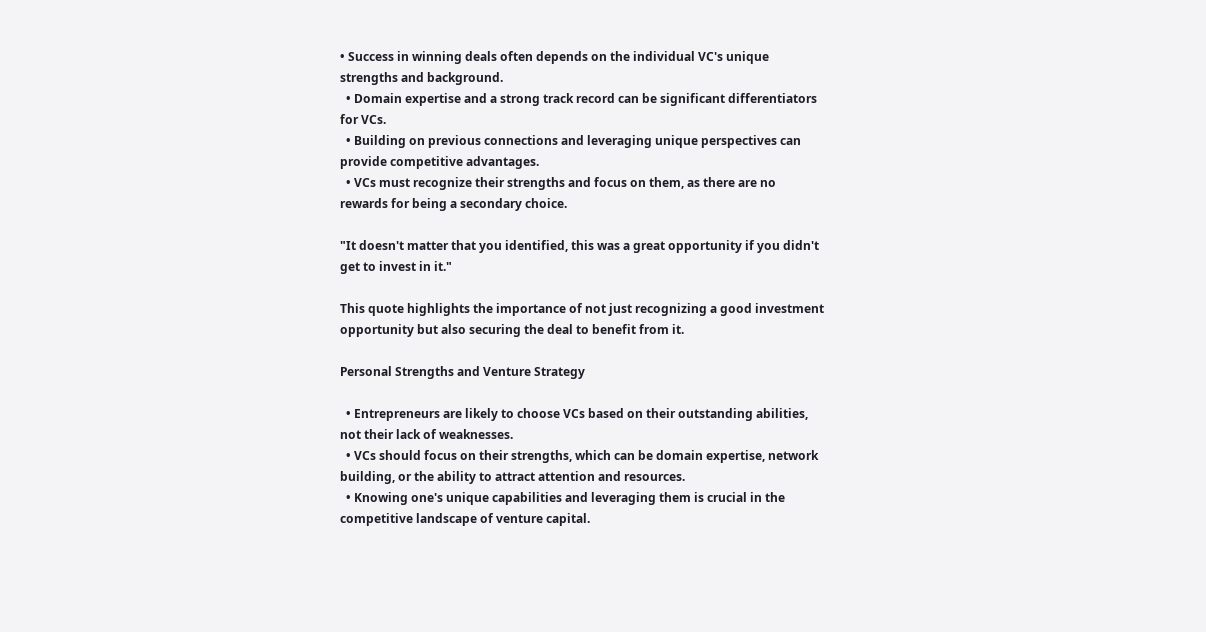• Success in winning deals often depends on the individual VC's unique strengths and background.
  • Domain expertise and a strong track record can be significant differentiators for VCs.
  • Building on previous connections and leveraging unique perspectives can provide competitive advantages.
  • VCs must recognize their strengths and focus on them, as there are no rewards for being a secondary choice.

"It doesn't matter that you identified, this was a great opportunity if you didn't get to invest in it."

This quote highlights the importance of not just recognizing a good investment opportunity but also securing the deal to benefit from it.

Personal Strengths and Venture Strategy

  • Entrepreneurs are likely to choose VCs based on their outstanding abilities, not their lack of weaknesses.
  • VCs should focus on their strengths, which can be domain expertise, network building, or the ability to attract attention and resources.
  • Knowing one's unique capabilities and leveraging them is crucial in the competitive landscape of venture capital.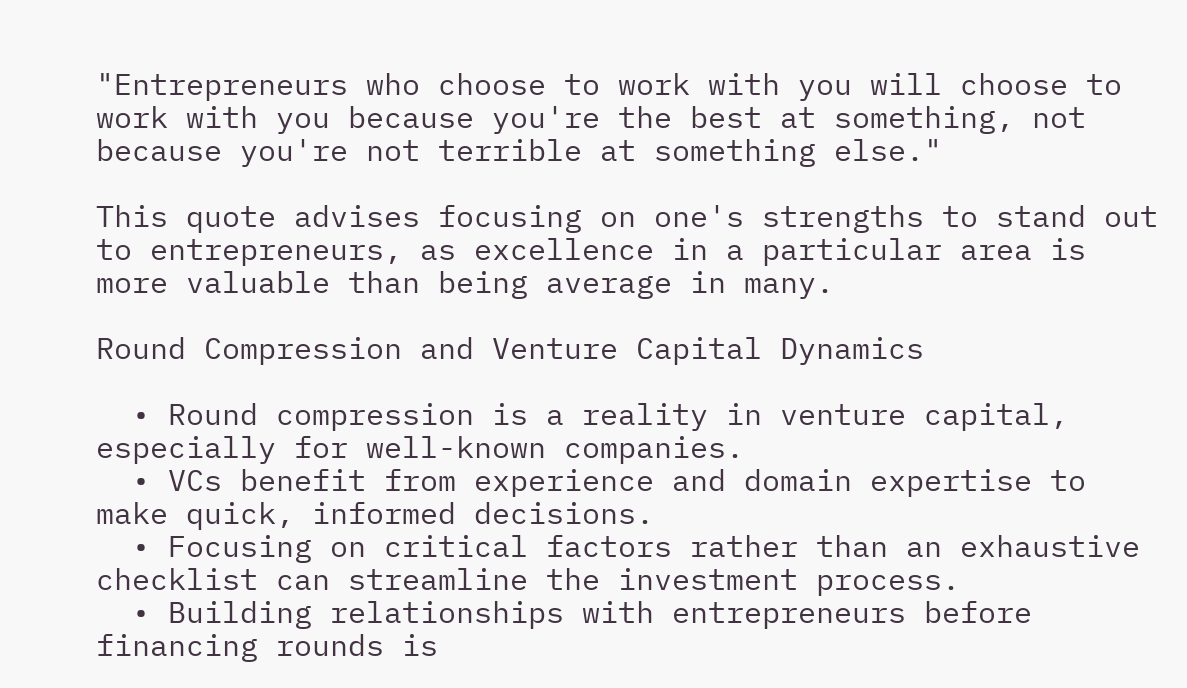"Entrepreneurs who choose to work with you will choose to work with you because you're the best at something, not because you're not terrible at something else."

This quote advises focusing on one's strengths to stand out to entrepreneurs, as excellence in a particular area is more valuable than being average in many.

Round Compression and Venture Capital Dynamics

  • Round compression is a reality in venture capital, especially for well-known companies.
  • VCs benefit from experience and domain expertise to make quick, informed decisions.
  • Focusing on critical factors rather than an exhaustive checklist can streamline the investment process.
  • Building relationships with entrepreneurs before financing rounds is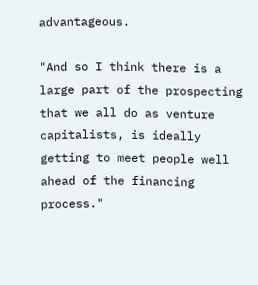advantageous.

"And so I think there is a large part of the prospecting that we all do as venture capitalists, is ideally getting to meet people well ahead of the financing process."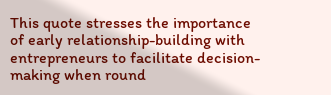This quote stresses the importance of early relationship-building with entrepreneurs to facilitate decision-making when round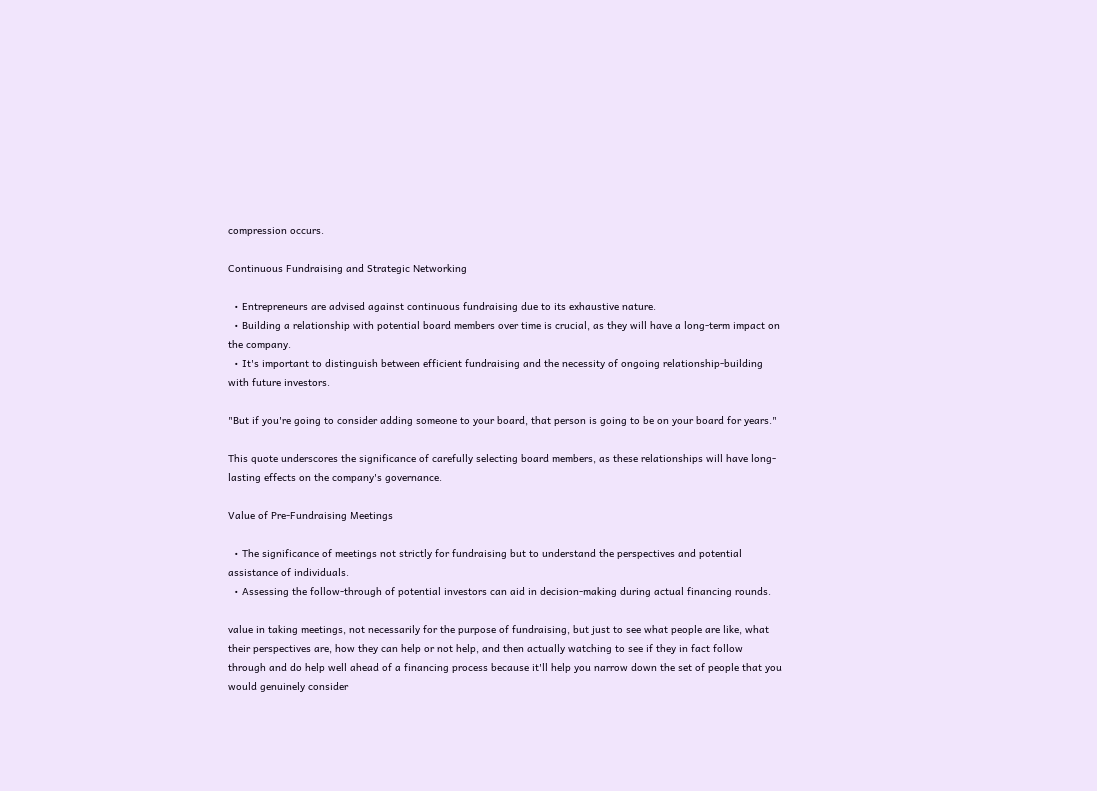compression occurs.

Continuous Fundraising and Strategic Networking

  • Entrepreneurs are advised against continuous fundraising due to its exhaustive nature.
  • Building a relationship with potential board members over time is crucial, as they will have a long-term impact on the company.
  • It's important to distinguish between efficient fundraising and the necessity of ongoing relationship-building with future investors.

"But if you're going to consider adding someone to your board, that person is going to be on your board for years."

This quote underscores the significance of carefully selecting board members, as these relationships will have long-lasting effects on the company's governance.

Value of Pre-Fundraising Meetings

  • The significance of meetings not strictly for fundraising but to understand the perspectives and potential assistance of individuals.
  • Assessing the follow-through of potential investors can aid in decision-making during actual financing rounds.

value in taking meetings, not necessarily for the purpose of fundraising, but just to see what people are like, what their perspectives are, how they can help or not help, and then actually watching to see if they in fact follow through and do help well ahead of a financing process because it'll help you narrow down the set of people that you would genuinely consider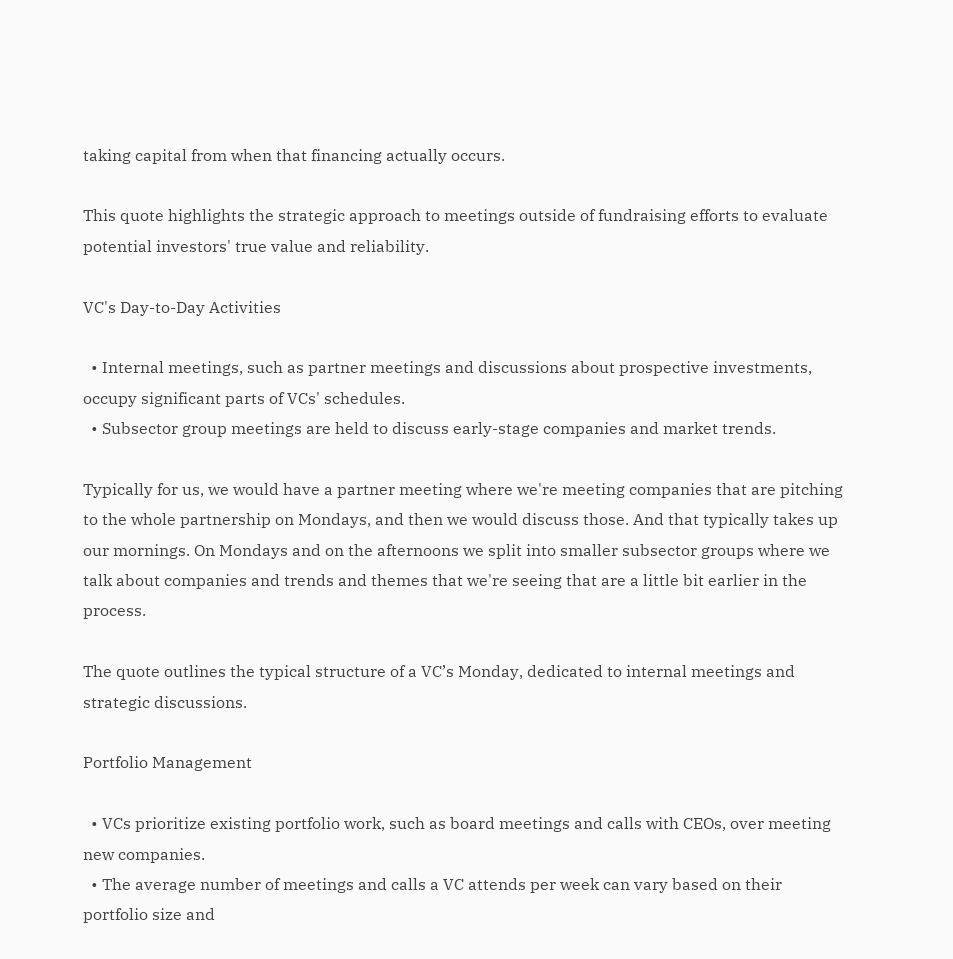taking capital from when that financing actually occurs.

This quote highlights the strategic approach to meetings outside of fundraising efforts to evaluate potential investors' true value and reliability.

VC's Day-to-Day Activities

  • Internal meetings, such as partner meetings and discussions about prospective investments, occupy significant parts of VCs' schedules.
  • Subsector group meetings are held to discuss early-stage companies and market trends.

Typically for us, we would have a partner meeting where we're meeting companies that are pitching to the whole partnership on Mondays, and then we would discuss those. And that typically takes up our mornings. On Mondays and on the afternoons we split into smaller subsector groups where we talk about companies and trends and themes that we're seeing that are a little bit earlier in the process.

The quote outlines the typical structure of a VC’s Monday, dedicated to internal meetings and strategic discussions.

Portfolio Management

  • VCs prioritize existing portfolio work, such as board meetings and calls with CEOs, over meeting new companies.
  • The average number of meetings and calls a VC attends per week can vary based on their portfolio size and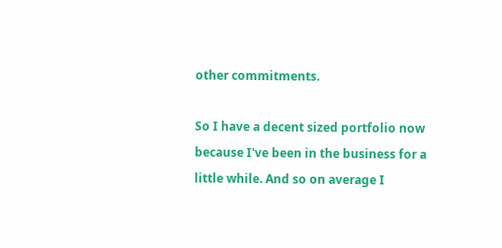other commitments.

So I have a decent sized portfolio now because I've been in the business for a little while. And so on average I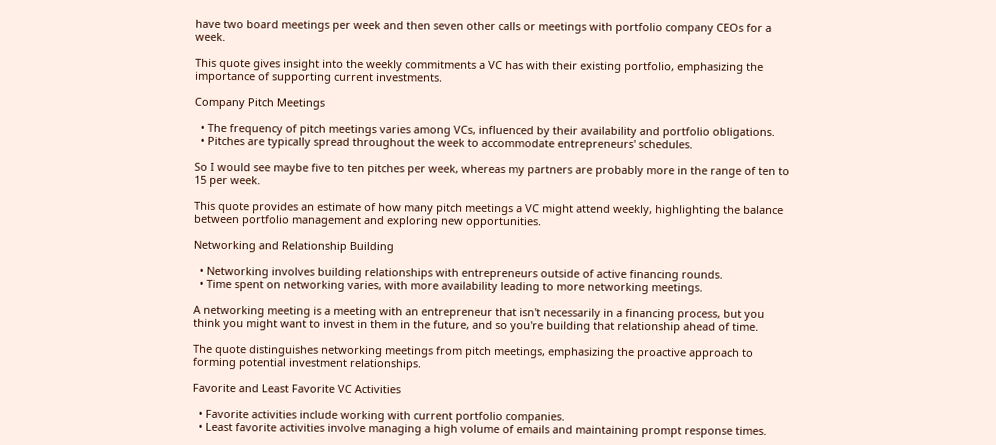have two board meetings per week and then seven other calls or meetings with portfolio company CEOs for a week.

This quote gives insight into the weekly commitments a VC has with their existing portfolio, emphasizing the importance of supporting current investments.

Company Pitch Meetings

  • The frequency of pitch meetings varies among VCs, influenced by their availability and portfolio obligations.
  • Pitches are typically spread throughout the week to accommodate entrepreneurs' schedules.

So I would see maybe five to ten pitches per week, whereas my partners are probably more in the range of ten to 15 per week.

This quote provides an estimate of how many pitch meetings a VC might attend weekly, highlighting the balance between portfolio management and exploring new opportunities.

Networking and Relationship Building

  • Networking involves building relationships with entrepreneurs outside of active financing rounds.
  • Time spent on networking varies, with more availability leading to more networking meetings.

A networking meeting is a meeting with an entrepreneur that isn't necessarily in a financing process, but you think you might want to invest in them in the future, and so you're building that relationship ahead of time.

The quote distinguishes networking meetings from pitch meetings, emphasizing the proactive approach to forming potential investment relationships.

Favorite and Least Favorite VC Activities

  • Favorite activities include working with current portfolio companies.
  • Least favorite activities involve managing a high volume of emails and maintaining prompt response times.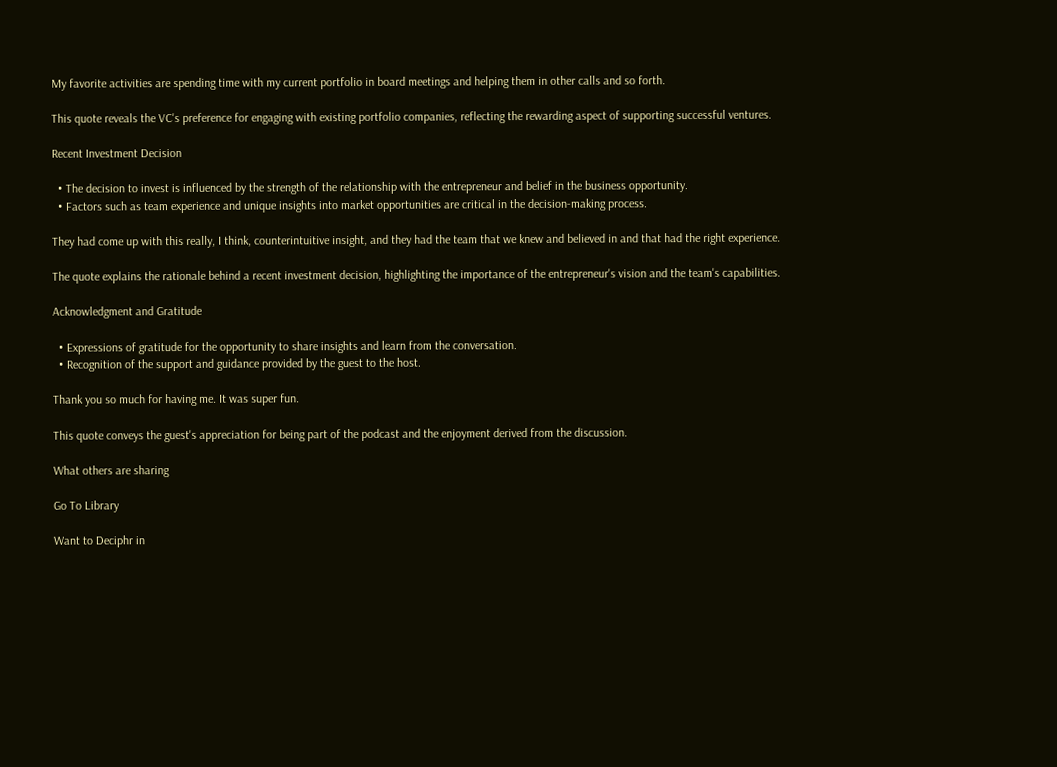My favorite activities are spending time with my current portfolio in board meetings and helping them in other calls and so forth.

This quote reveals the VC's preference for engaging with existing portfolio companies, reflecting the rewarding aspect of supporting successful ventures.

Recent Investment Decision

  • The decision to invest is influenced by the strength of the relationship with the entrepreneur and belief in the business opportunity.
  • Factors such as team experience and unique insights into market opportunities are critical in the decision-making process.

They had come up with this really, I think, counterintuitive insight, and they had the team that we knew and believed in and that had the right experience.

The quote explains the rationale behind a recent investment decision, highlighting the importance of the entrepreneur's vision and the team's capabilities.

Acknowledgment and Gratitude

  • Expressions of gratitude for the opportunity to share insights and learn from the conversation.
  • Recognition of the support and guidance provided by the guest to the host.

Thank you so much for having me. It was super fun.

This quote conveys the guest's appreciation for being part of the podcast and the enjoyment derived from the discussion.

What others are sharing

Go To Library

Want to Deciphr in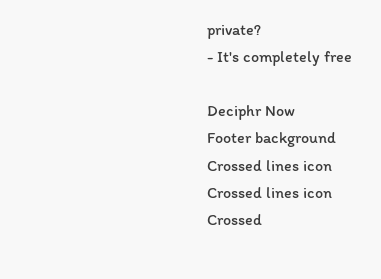private?
- It's completely free

Deciphr Now
Footer background
Crossed lines icon
Crossed lines icon
Crossed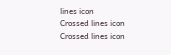lines icon
Crossed lines icon
Crossed lines icon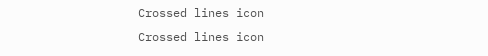Crossed lines icon
Crossed lines icon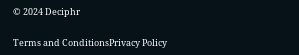© 2024 Deciphr

Terms and ConditionsPrivacy Policy